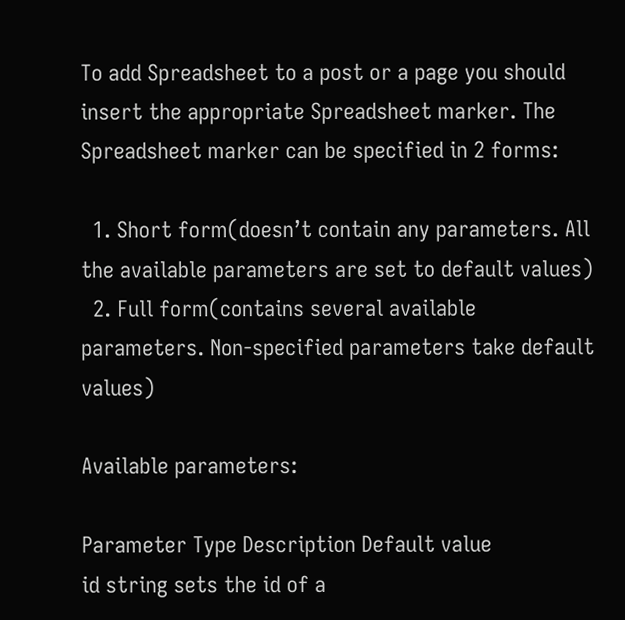To add Spreadsheet to a post or a page you should insert the appropriate Spreadsheet marker. The Spreadsheet marker can be specified in 2 forms:

  1. Short form(doesn’t contain any parameters. All the available parameters are set to default values)
  2. Full form(contains several available parameters. Non-specified parameters take default values)

Available parameters:

Parameter Type Description Default value
id string sets the id of a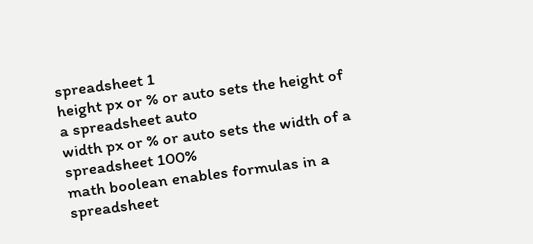spreadsheet 1
height px or % or auto sets the height of a spreadsheet auto
width px or % or auto sets the width of a spreadsheet 100%
math boolean enables formulas in a spreadsheet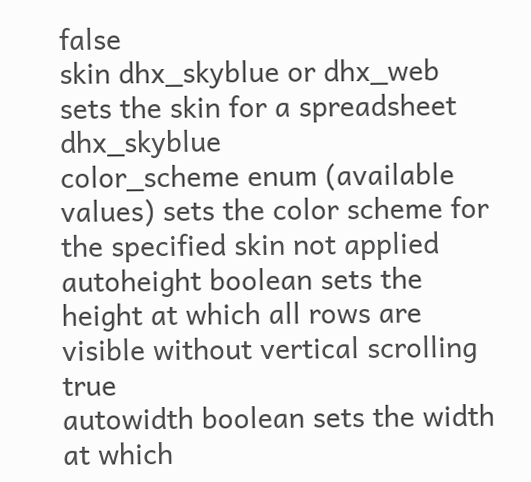false
skin dhx_skyblue or dhx_web sets the skin for a spreadsheet dhx_skyblue
color_scheme enum (available values) sets the color scheme for the specified skin not applied
autoheight boolean sets the height at which all rows are visible without vertical scrolling true
autowidth boolean sets the width at which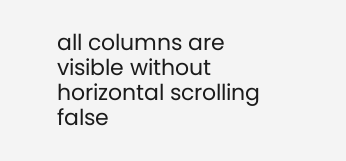all columns are visible without horizontal scrolling false